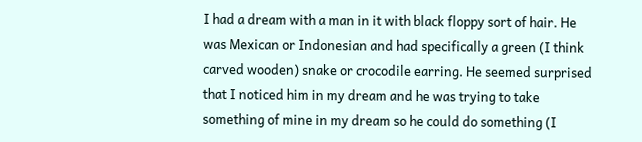I had a dream with a man in it with black floppy sort of hair. He was Mexican or Indonesian and had specifically a green (I think carved wooden) snake or crocodile earring. He seemed surprised that I noticed him in my dream and he was trying to take something of mine in my dream so he could do something (I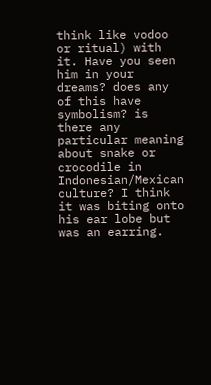think like vodoo or ritual) with it. Have you seen him in your dreams? does any of this have symbolism? is there any particular meaning about snake or crocodile in Indonesian/Mexican culture? I think it was biting onto his ear lobe but was an earring.